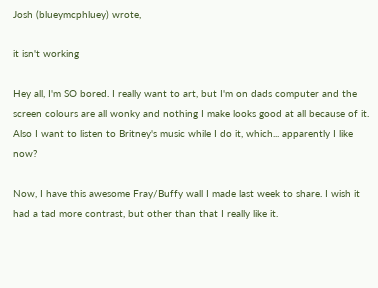Josh (blueymcphluey) wrote,

it isn't working

Hey all, I'm SO bored. I really want to art, but I'm on dads computer and the screen colours are all wonky and nothing I make looks good at all because of it. Also I want to listen to Britney's music while I do it, which... apparently I like now?

Now, I have this awesome Fray/Buffy wall I made last week to share. I wish it had a tad more contrast, but other than that I really like it.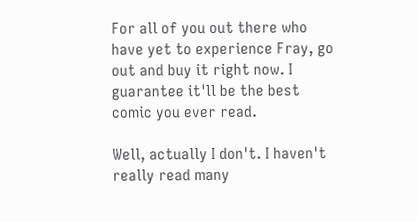For all of you out there who have yet to experience Fray, go out and buy it right now. I guarantee it'll be the best comic you ever read.

Well, actually I don't. I haven't really read many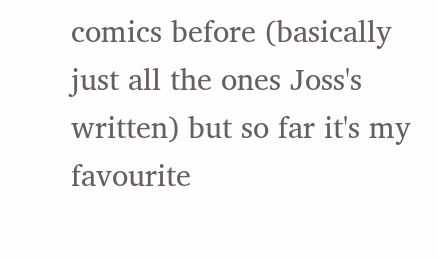comics before (basically just all the ones Joss's written) but so far it's my favourite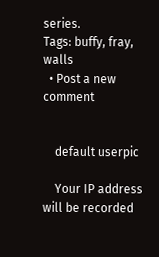series.
Tags: buffy, fray, walls
  • Post a new comment


    default userpic

    Your IP address will be recorded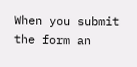When you submit the form an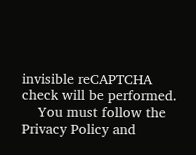invisible reCAPTCHA check will be performed.
    You must follow the Privacy Policy and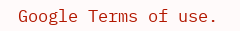Google Terms of use.